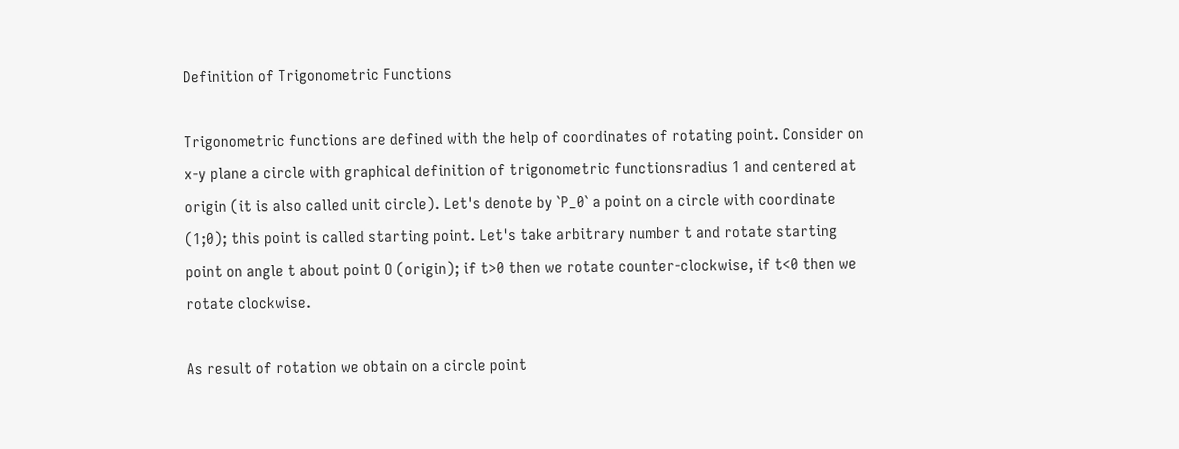Definition of Trigonometric Functions

Trigonometric functions are defined with the help of coordinates of rotating point. Consider on x-y plane a circle with graphical definition of trigonometric functionsradius 1 and centered at origin (it is also called unit circle). Let's denote by `P_0` a point on a circle with coordinate (1;0); this point is called starting point. Let's take arbitrary number t and rotate starting point on angle t about point O (origin); if t>0 then we rotate counter-clockwise, if t<0 then we rotate clockwise.

As result of rotation we obtain on a circle point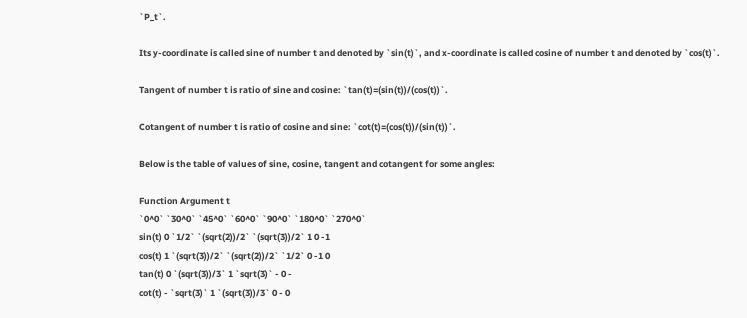`P_t`.

Its y-coordinate is called sine of number t and denoted by `sin(t)`, and x-coordinate is called cosine of number t and denoted by `cos(t)`.

Tangent of number t is ratio of sine and cosine: `tan(t)=(sin(t))/(cos(t))`.

Cotangent of number t is ratio of cosine and sine: `cot(t)=(cos(t))/(sin(t))`.

Below is the table of values of sine, cosine, tangent and cotangent for some angles:

Function Argument t
`0^0` `30^0` `45^0` `60^0` `90^0` `180^0` `270^0`
sin(t) 0 `1/2` `(sqrt(2))/2` `(sqrt(3))/2` 1 0 -1
cos(t) 1 `(sqrt(3))/2` `(sqrt(2))/2` `1/2` 0 -1 0
tan(t) 0 `(sqrt(3))/3` 1 `sqrt(3)` - 0 -
cot(t) - `sqrt(3)` 1 `(sqrt(3))/3` 0 - 0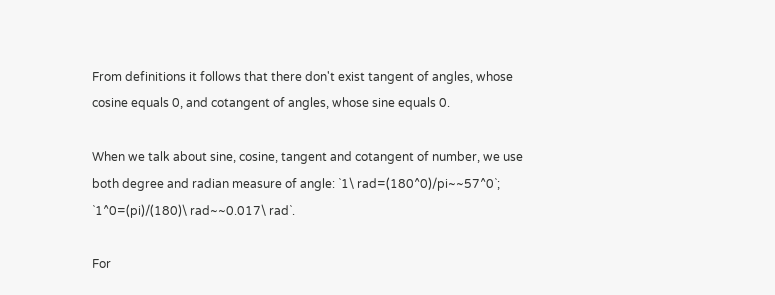From definitions it follows that there don't exist tangent of angles, whose cosine equals 0, and cotangent of angles, whose sine equals 0.

When we talk about sine, cosine, tangent and cotangent of number, we use both degree and radian measure of angle: `1\ rad=(180^0)/pi~~57^0`; `1^0=(pi)/(180)\ rad~~0.017\ rad`.

For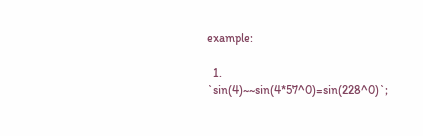example:

  1. `sin(4)~~sin(4*57^0)=sin(228^0)`;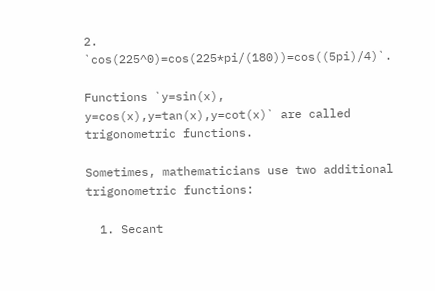2. `cos(225^0)=cos(225*pi/(180))=cos((5pi)/4)`.

Functions `y=sin(x), y=cos(x),y=tan(x),y=cot(x)` are called trigonometric functions.

Sometimes, mathematicians use two additional trigonometric functions:

  1. Secant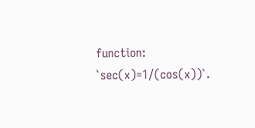function: `sec(x)=1/(cos(x))`.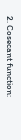2. Cosecant function: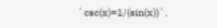`csc(x)=1/(sin(x))`.